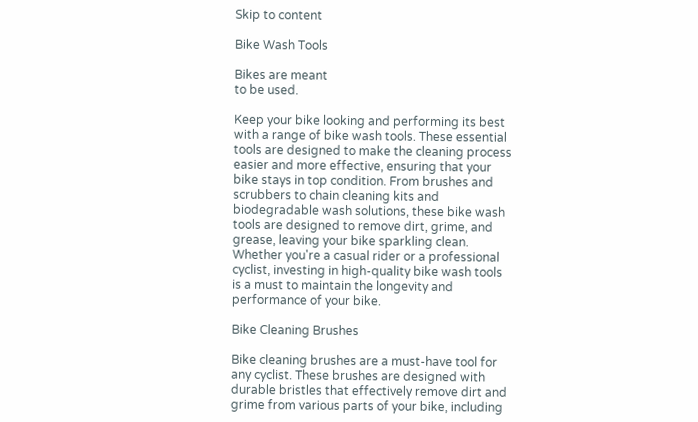Skip to content

Bike Wash Tools

Bikes are meant
to be used.

Keep your bike looking and performing its best with a range of bike wash tools. These essential tools are designed to make the cleaning process easier and more effective, ensuring that your bike stays in top condition. From brushes and scrubbers to chain cleaning kits and biodegradable wash solutions, these bike wash tools are designed to remove dirt, grime, and grease, leaving your bike sparkling clean. Whether you're a casual rider or a professional cyclist, investing in high-quality bike wash tools is a must to maintain the longevity and performance of your bike.

Bike Cleaning Brushes

Bike cleaning brushes are a must-have tool for any cyclist. These brushes are designed with durable bristles that effectively remove dirt and grime from various parts of your bike, including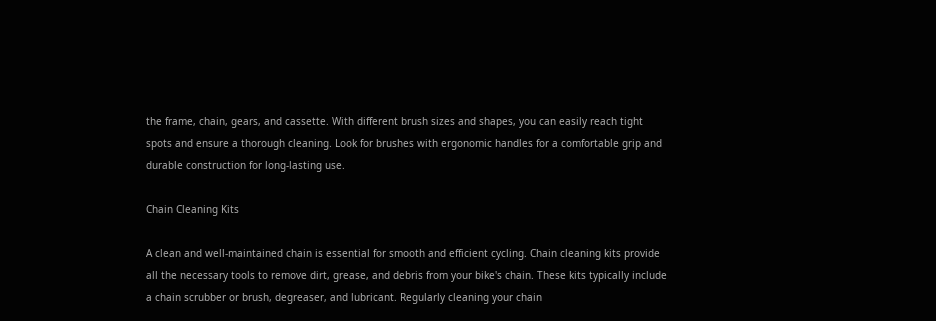the frame, chain, gears, and cassette. With different brush sizes and shapes, you can easily reach tight spots and ensure a thorough cleaning. Look for brushes with ergonomic handles for a comfortable grip and durable construction for long-lasting use.

Chain Cleaning Kits

A clean and well-maintained chain is essential for smooth and efficient cycling. Chain cleaning kits provide all the necessary tools to remove dirt, grease, and debris from your bike's chain. These kits typically include a chain scrubber or brush, degreaser, and lubricant. Regularly cleaning your chain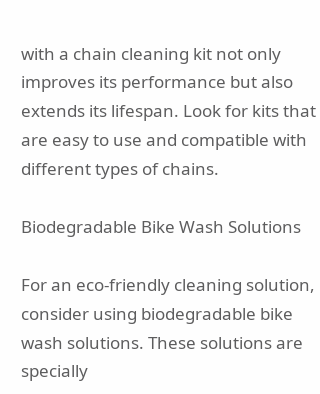with a chain cleaning kit not only improves its performance but also extends its lifespan. Look for kits that are easy to use and compatible with different types of chains.

Biodegradable Bike Wash Solutions

For an eco-friendly cleaning solution, consider using biodegradable bike wash solutions. These solutions are specially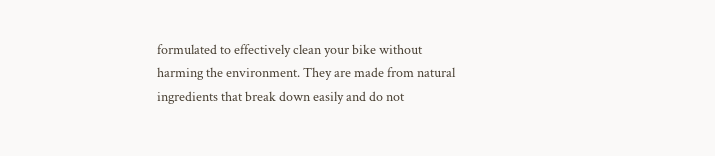formulated to effectively clean your bike without harming the environment. They are made from natural ingredients that break down easily and do not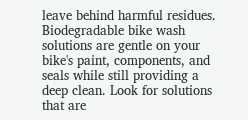leave behind harmful residues. Biodegradable bike wash solutions are gentle on your bike's paint, components, and seals while still providing a deep clean. Look for solutions that are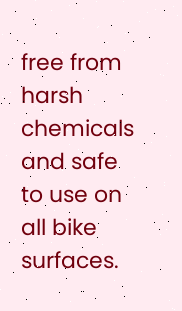free from harsh chemicals and safe to use on all bike surfaces.